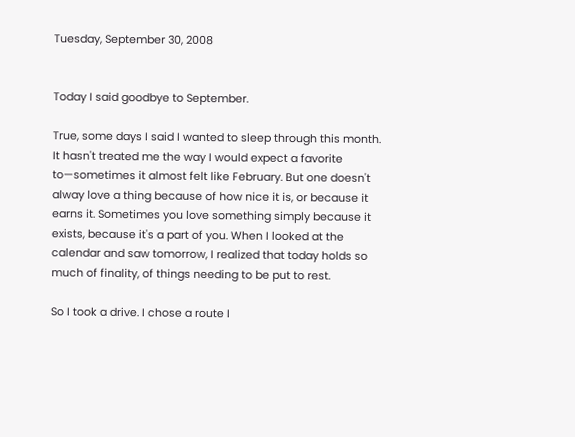Tuesday, September 30, 2008


Today I said goodbye to September.

True, some days I said I wanted to sleep through this month. It hasn't treated me the way I would expect a favorite to—sometimes it almost felt like February. But one doesn't alway love a thing because of how nice it is, or because it earns it. Sometimes you love something simply because it exists, because it's a part of you. When I looked at the calendar and saw tomorrow, I realized that today holds so much of finality, of things needing to be put to rest.

So I took a drive. I chose a route I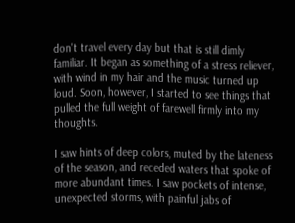don't travel every day but that is still dimly familiar. It began as something of a stress reliever, with wind in my hair and the music turned up loud. Soon, however, I started to see things that pulled the full weight of farewell firmly into my thoughts.

I saw hints of deep colors, muted by the lateness of the season, and receded waters that spoke of more abundant times. I saw pockets of intense, unexpected storms, with painful jabs of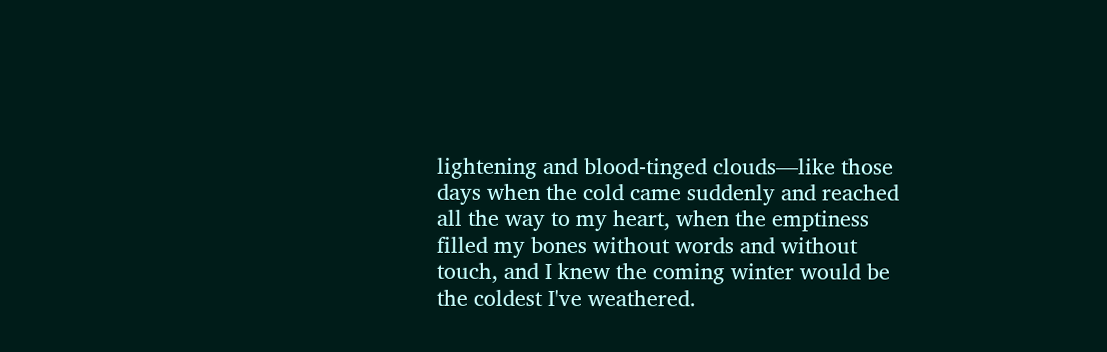lightening and blood-tinged clouds—like those days when the cold came suddenly and reached all the way to my heart, when the emptiness filled my bones without words and without touch, and I knew the coming winter would be the coldest I've weathered.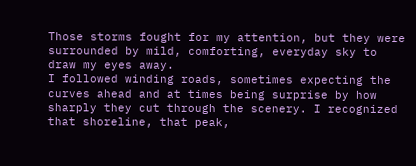Those storms fought for my attention, but they were surrounded by mild, comforting, everyday sky to draw my eyes away.
I followed winding roads, sometimes expecting the curves ahead and at times being surprise by how sharply they cut through the scenery. I recognized that shoreline, that peak,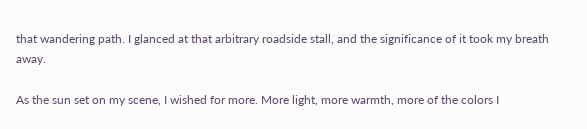that wandering path. I glanced at that arbitrary roadside stall, and the significance of it took my breath away.

As the sun set on my scene, I wished for more. More light, more warmth, more of the colors I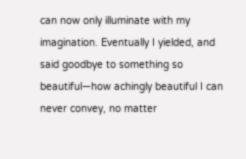can now only illuminate with my imagination. Eventually I yielded, and said goodbye to something so beautiful—how achingly beautiful I can never convey, no matter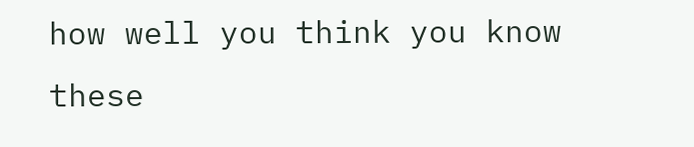how well you think you know these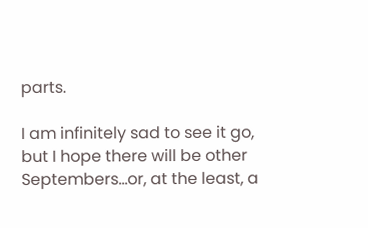parts.

I am infinitely sad to see it go, but I hope there will be other Septembers...or, at the least, a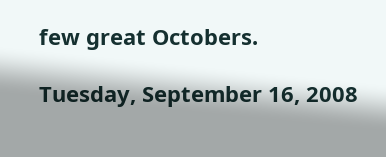few great Octobers.

Tuesday, September 16, 2008